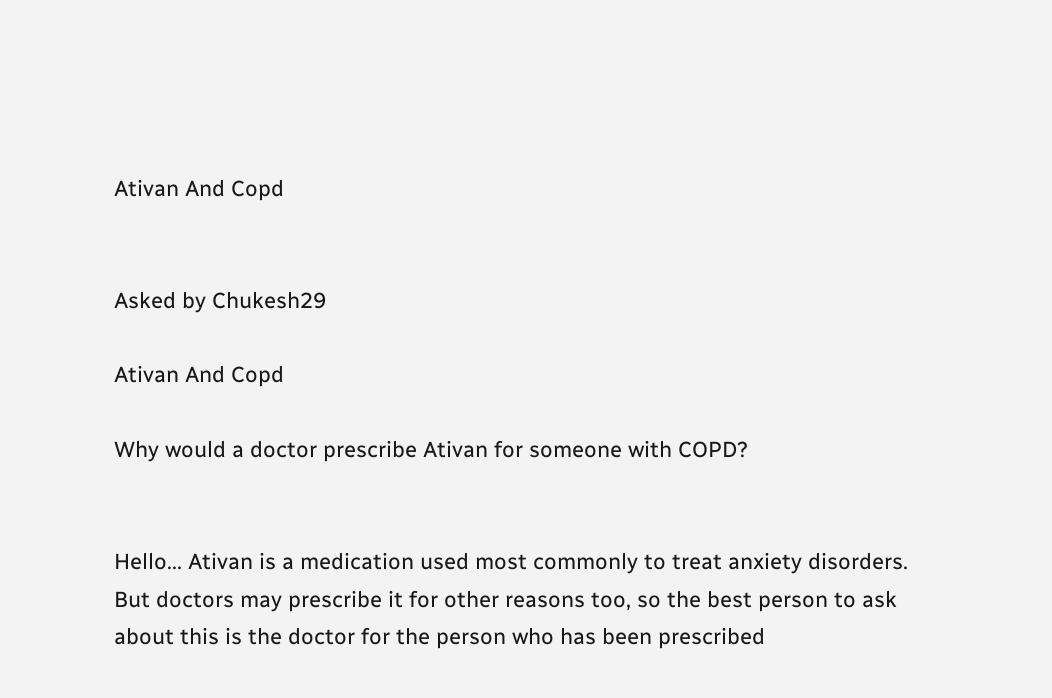Ativan And Copd


Asked by Chukesh29

Ativan And Copd

Why would a doctor prescribe Ativan for someone with COPD?


Hello... Ativan is a medication used most commonly to treat anxiety disorders. But doctors may prescribe it for other reasons too, so the best person to ask about this is the doctor for the person who has been prescribed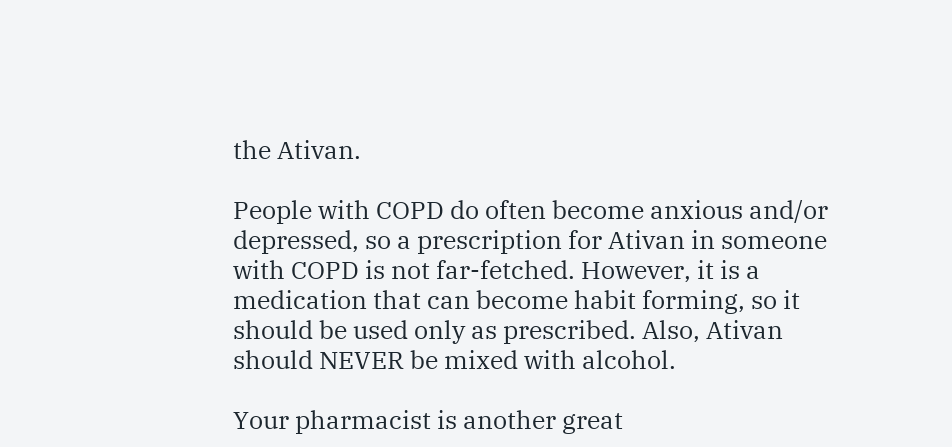the Ativan.

People with COPD do often become anxious and/or depressed, so a prescription for Ativan in someone with COPD is not far-fetched. However, it is a medication that can become habit forming, so it should be used only as prescribed. Also, Ativan should NEVER be mixed with alcohol.

Your pharmacist is another great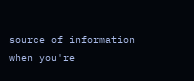source of information when you're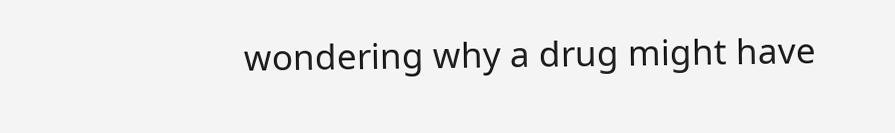wondering why a drug might have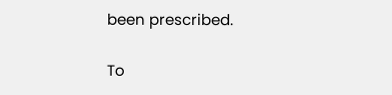been prescribed.

To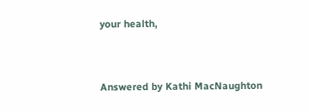your health,


Answered by Kathi MacNaughton